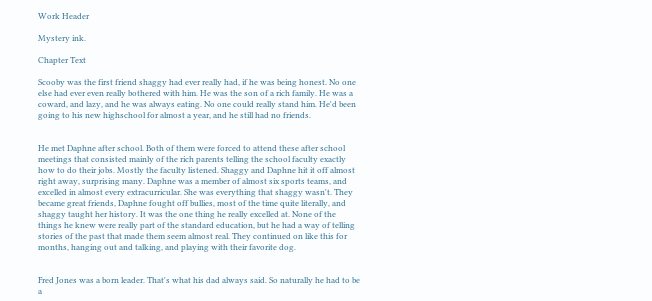Work Header

Mystery ink.

Chapter Text

Scooby was the first friend shaggy had ever really had, if he was being honest. No one else had ever even really bothered with him. He was the son of a rich family. He was a coward, and lazy, and he was always eating. No one could really stand him. He'd been going to his new highschool for almost a year, and he still had no friends.


He met Daphne after school. Both of them were forced to attend these after school meetings that consisted mainly of the rich parents telling the school faculty exactly how to do their jobs. Mostly the faculty listened. Shaggy and Daphne hit it off almost right away, surprising many. Daphne was a member of almost six sports teams, and excelled in almost every extracurricular. She was everything that shaggy wasn't. They became great friends, Daphne fought off bullies, most of the time quite literally, and shaggy taught her history. It was the one thing he really excelled at. None of the things he knew were really part of the standard education, but he had a way of telling stories of the past that made them seem almost real. They continued on like this for months, hanging out and talking, and playing with their favorite dog.


Fred Jones was a born leader. That's what his dad always said. So naturally he had to be a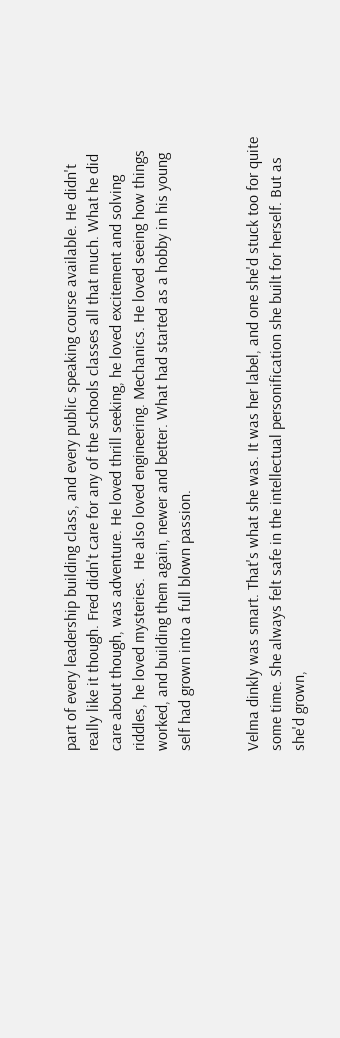part of every leadership building class, and every public speaking course available. He didn't really like it though. Fred didn't care for any of the schools classes all that much. What he did care about though, was adventure. He loved thrill seeking, he loved excitement and solving riddles, he loved mysteries.  He also loved engineering. Mechanics. He loved seeing how things worked, and building them again, newer and better. What had started as a hobby in his young self had grown into a full blown passion.


Velma dinkly was smart. That's what she was. It was her label, and one she'd stuck too for quite some time. She always felt safe in the intellectual personification she built for herself. But as she'd grown,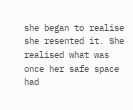she began to realise she resented it. She realised what was once her safe space had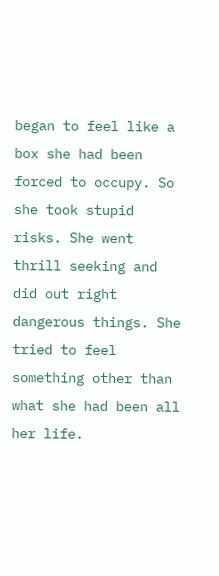began to feel like a box she had been forced to occupy. So she took stupid risks. She went thrill seeking and did out right dangerous things. She tried to feel something other than what she had been all her life.